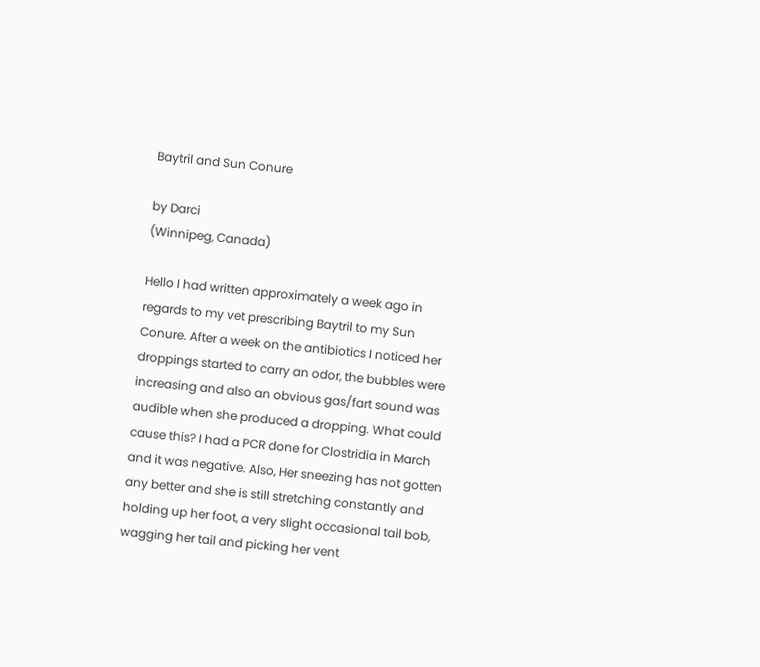Baytril and Sun Conure

by Darci
(Winnipeg, Canada)

Hello I had written approximately a week ago in regards to my vet prescribing Baytril to my Sun Conure. After a week on the antibiotics I noticed her droppings started to carry an odor, the bubbles were increasing and also an obvious gas/fart sound was audible when she produced a dropping. What could cause this? I had a PCR done for Clostridia in March and it was negative. Also, Her sneezing has not gotten any better and she is still stretching constantly and holding up her foot, a very slight occasional tail bob, wagging her tail and picking her vent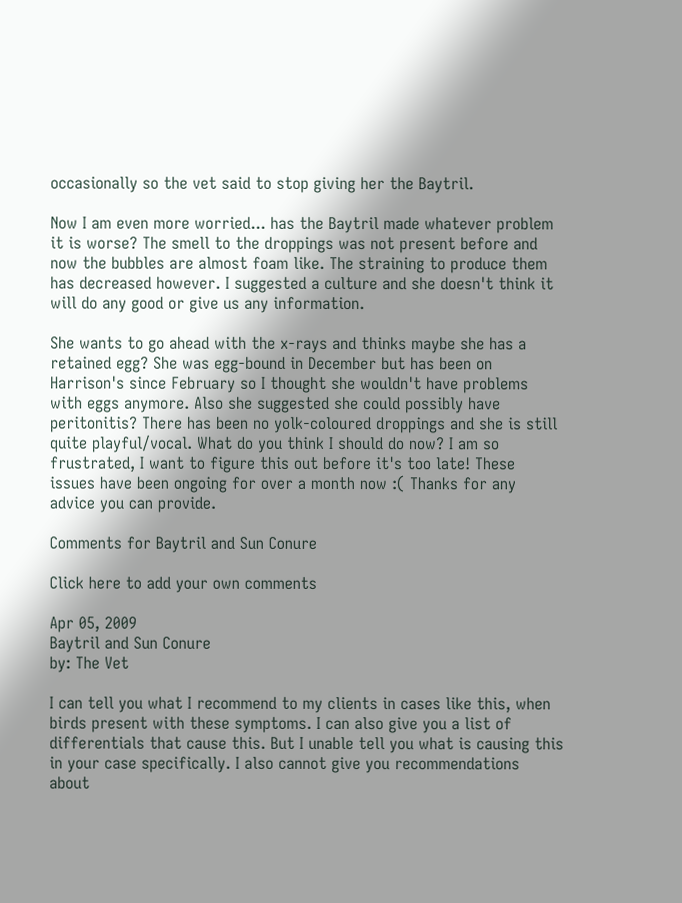occasionally so the vet said to stop giving her the Baytril.

Now I am even more worried... has the Baytril made whatever problem it is worse? The smell to the droppings was not present before and now the bubbles are almost foam like. The straining to produce them has decreased however. I suggested a culture and she doesn't think it will do any good or give us any information.

She wants to go ahead with the x-rays and thinks maybe she has a retained egg? She was egg-bound in December but has been on Harrison's since February so I thought she wouldn't have problems with eggs anymore. Also she suggested she could possibly have peritonitis? There has been no yolk-coloured droppings and she is still quite playful/vocal. What do you think I should do now? I am so frustrated, I want to figure this out before it's too late! These issues have been ongoing for over a month now :( Thanks for any advice you can provide.

Comments for Baytril and Sun Conure

Click here to add your own comments

Apr 05, 2009
Baytril and Sun Conure
by: The Vet

I can tell you what I recommend to my clients in cases like this, when birds present with these symptoms. I can also give you a list of differentials that cause this. But I unable tell you what is causing this in your case specifically. I also cannot give you recommendations about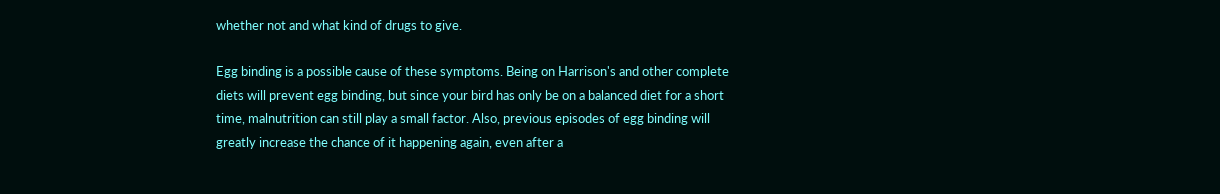whether not and what kind of drugs to give.

Egg binding is a possible cause of these symptoms. Being on Harrison's and other complete diets will prevent egg binding, but since your bird has only be on a balanced diet for a short time, malnutrition can still play a small factor. Also, previous episodes of egg binding will greatly increase the chance of it happening again, even after a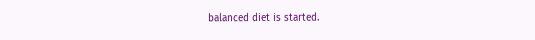balanced diet is started.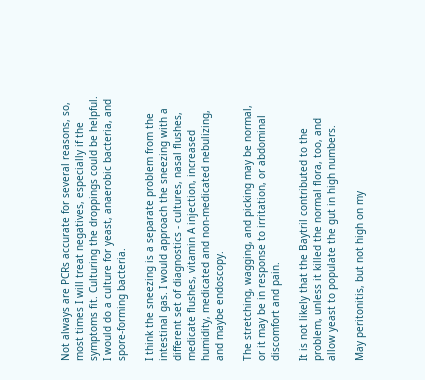Not always are PCRs accurate for several reasons, so, most times I will treat negatives, especially if the symptoms fit. Culturing the droppings could be helpful. I would do a culture for yeast, anaerobic bacteria, and spore-forming bacteria.

I think the sneezing is a separate problem from the intestinal gas. I would approach the sneezing with a different set of diagnostics - cultures, nasal flushes, medicate flushes, vitamin A injection, increased humidity, medicated and non-medicated nebulizing, and maybe endoscopy.

The stretching, wagging, and picking may be normal, or it may be in response to irritation, or abdominal discomfort and pain.

It is not likely that the Baytril contributed to the problem, unless it killed the normal flora, too, and allow yeast to populate the gut in high numbers.

May peritonitis, but not high on my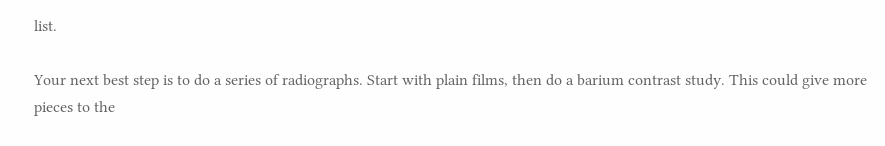list.

Your next best step is to do a series of radiographs. Start with plain films, then do a barium contrast study. This could give more pieces to the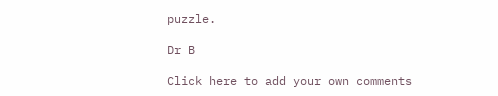puzzle.

Dr B

Click here to add your own comments